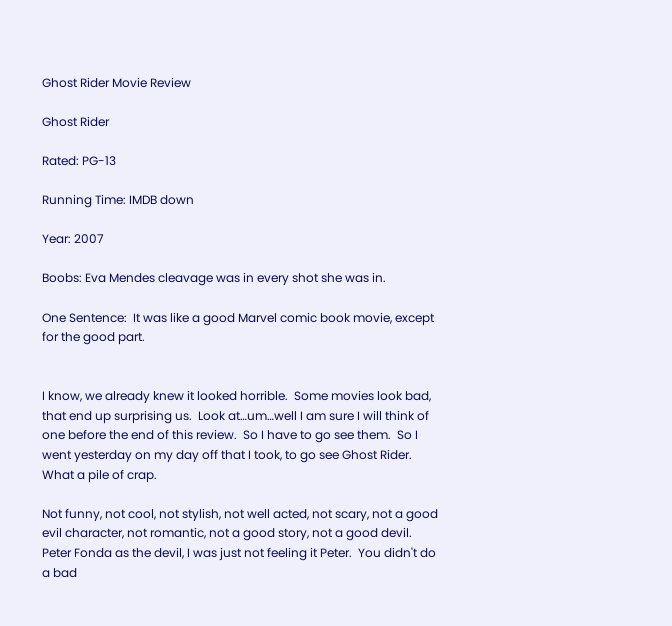Ghost Rider Movie Review

Ghost Rider

Rated: PG-13

Running Time: IMDB down

Year: 2007

Boobs: Eva Mendes cleavage was in every shot she was in.

One Sentence:  It was like a good Marvel comic book movie, except for the good part.


I know, we already knew it looked horrible.  Some movies look bad, that end up surprising us.  Look at…um…well I am sure I will think of one before the end of this review.  So I have to go see them.  So I went yesterday on my day off that I took, to go see Ghost Rider.  What a pile of crap.

Not funny, not cool, not stylish, not well acted, not scary, not a good evil character, not romantic, not a good story, not a good devil.  Peter Fonda as the devil, I was just not feeling it Peter.  You didn't do a bad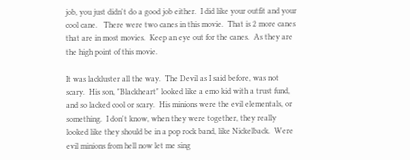job, you just didn't do a good job either.  I did like your outfit and your cool cane.   There were two canes in this movie.  That is 2 more canes that are in most movies.  Keep an eye out for the canes.  As they are the high point of this movie.

It was lackluster all the way.  The Devil as I said before, was not scary.  His son, "Blackheart" looked like a emo kid with a trust fund, and so lacked cool or scary.  His minions were the evil elementals, or something.  I don't know, when they were together, they really looked like they should be in a pop rock band, like Nickelback.  Were evil minions from hell now let me sing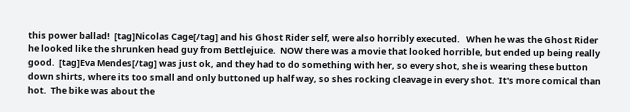this power ballad!  [tag]Nicolas Cage[/tag] and his Ghost Rider self, were also horribly executed.   When he was the Ghost Rider he looked like the shrunken head guy from Bettlejuice.  NOW there was a movie that looked horrible, but ended up being really good.  [tag]Eva Mendes[/tag] was just ok, and they had to do something with her, so every shot, she is wearing these button down shirts, where its too small and only buttoned up half way, so shes rocking cleavage in every shot.  It's more comical than hot.  The bike was about the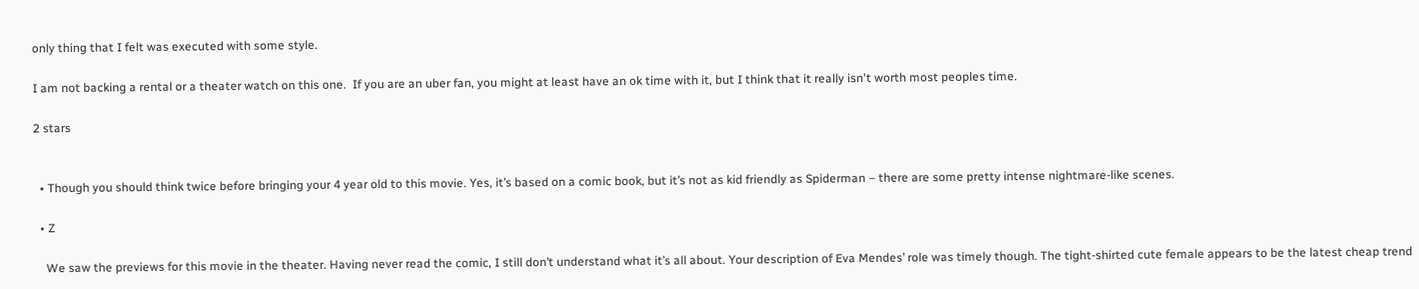only thing that I felt was executed with some style.

I am not backing a rental or a theater watch on this one.  If you are an uber fan, you might at least have an ok time with it, but I think that it really isn't worth most peoples time.

2 stars


  • Though you should think twice before bringing your 4 year old to this movie. Yes, it’s based on a comic book, but it’s not as kid friendly as Spiderman – there are some pretty intense nightmare-like scenes.

  • Z

    We saw the previews for this movie in the theater. Having never read the comic, I still don’t understand what it’s all about. Your description of Eva Mendes’ role was timely though. The tight-shirted cute female appears to be the latest cheap trend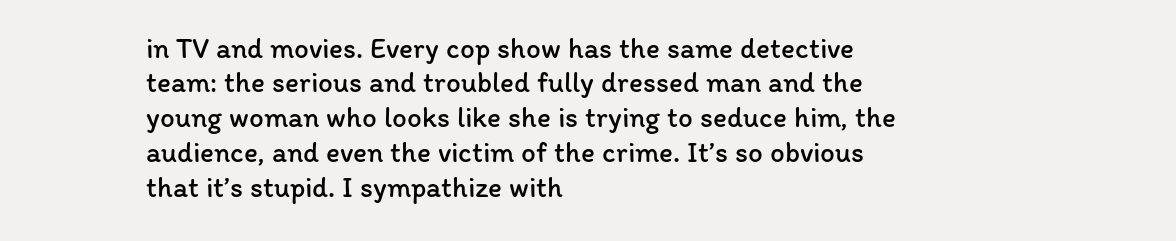in TV and movies. Every cop show has the same detective team: the serious and troubled fully dressed man and the young woman who looks like she is trying to seduce him, the audience, and even the victim of the crime. It’s so obvious that it’s stupid. I sympathize with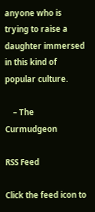anyone who is trying to raise a daughter immersed in this kind of popular culture.

    – The Curmudgeon

RSS Feed

Click the feed icon to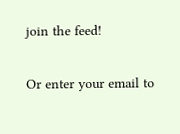join the feed!

Or enter your email to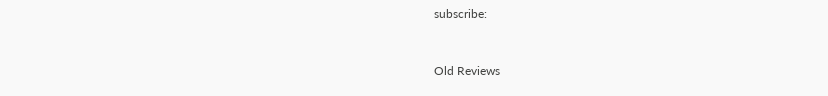subscribe:


Old Reviews